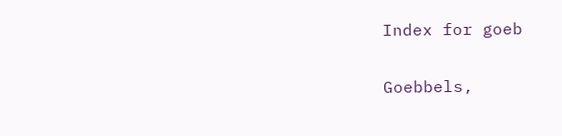Index for goeb

Goebbels,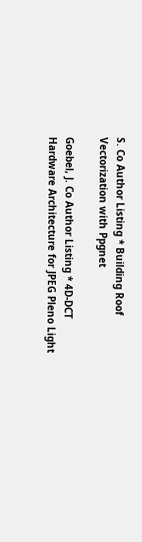S. Co Author Listing * Building Roof Vectorization with Ppgnet

Goebel, J. Co Author Listing * 4D-DCT Hardware Architecture for JPEG Pleno Light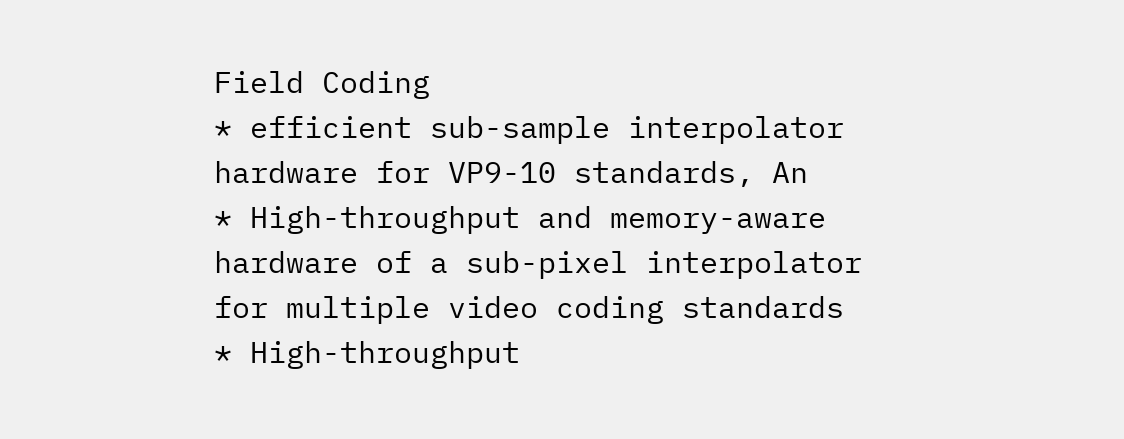Field Coding
* efficient sub-sample interpolator hardware for VP9-10 standards, An
* High-throughput and memory-aware hardware of a sub-pixel interpolator for multiple video coding standards
* High-throughput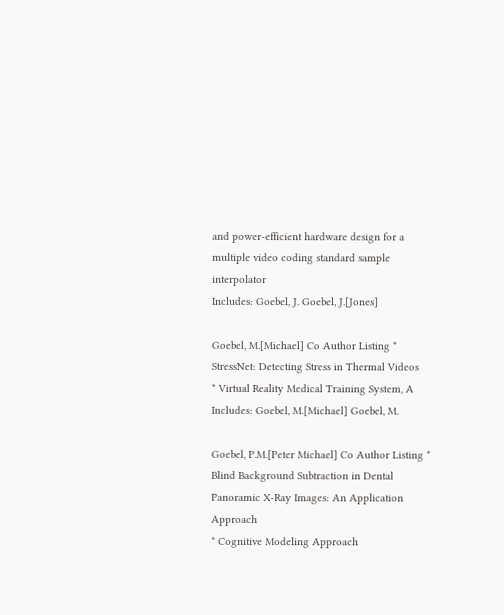and power-efficient hardware design for a multiple video coding standard sample interpolator
Includes: Goebel, J. Goebel, J.[Jones]

Goebel, M.[Michael] Co Author Listing * StressNet: Detecting Stress in Thermal Videos
* Virtual Reality Medical Training System, A
Includes: Goebel, M.[Michael] Goebel, M.

Goebel, P.M.[Peter Michael] Co Author Listing * Blind Background Subtraction in Dental Panoramic X-Ray Images: An Application Approach
* Cognitive Modeling Approach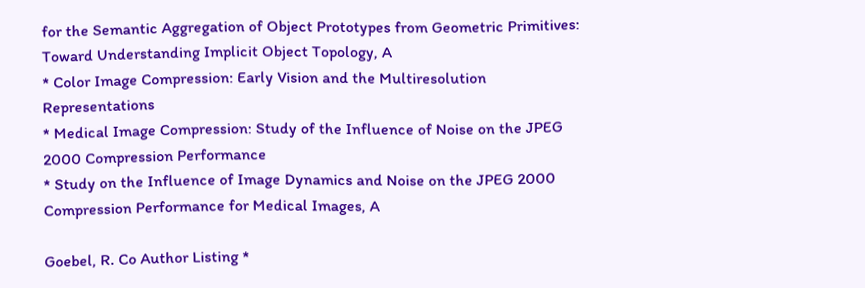for the Semantic Aggregation of Object Prototypes from Geometric Primitives: Toward Understanding Implicit Object Topology, A
* Color Image Compression: Early Vision and the Multiresolution Representations
* Medical Image Compression: Study of the Influence of Noise on the JPEG 2000 Compression Performance
* Study on the Influence of Image Dynamics and Noise on the JPEG 2000 Compression Performance for Medical Images, A

Goebel, R. Co Author Listing *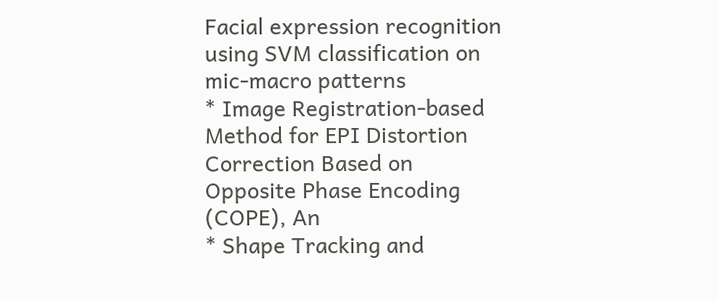Facial expression recognition using SVM classification on mic-macro patterns
* Image Registration-based Method for EPI Distortion Correction Based on Opposite Phase Encoding (COPE), An
* Shape Tracking and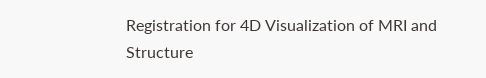Registration for 4D Visualization of MRI and Structure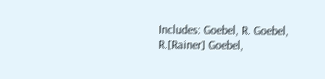Includes: Goebel, R. Goebel, R.[Rainer] Goebel,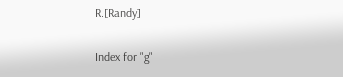R.[Randy]

Index for "g"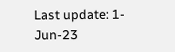Last update: 1-Jun-23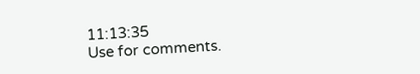11:13:35
Use for comments.